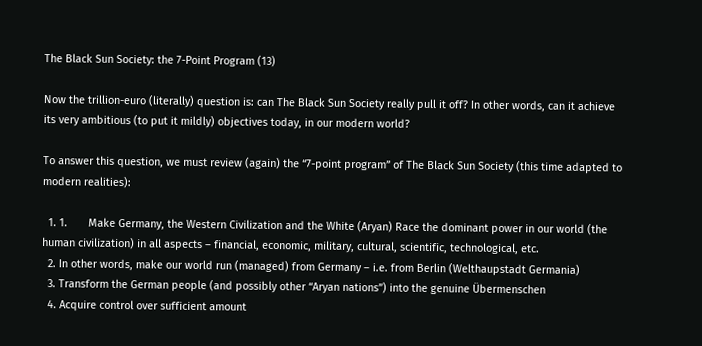The Black Sun Society: the 7-Point Program (13)

Now the trillion-euro (literally) question is: can The Black Sun Society really pull it off? In other words, can it achieve its very ambitious (to put it mildly) objectives today, in our modern world?

To answer this question, we must review (again) the “7-point program” of The Black Sun Society (this time adapted to modern realities):

  1. 1.       Make Germany, the Western Civilization and the White (Aryan) Race the dominant power in our world (the human civilization) in all aspects – financial, economic, military, cultural, scientific, technological, etc.
  2. In other words, make our world run (managed) from Germany – i.e. from Berlin (Welthaupstadt Germania)
  3. Transform the German people (and possibly other “Aryan nations”) into the genuine Übermenschen
  4. Acquire control over sufficient amount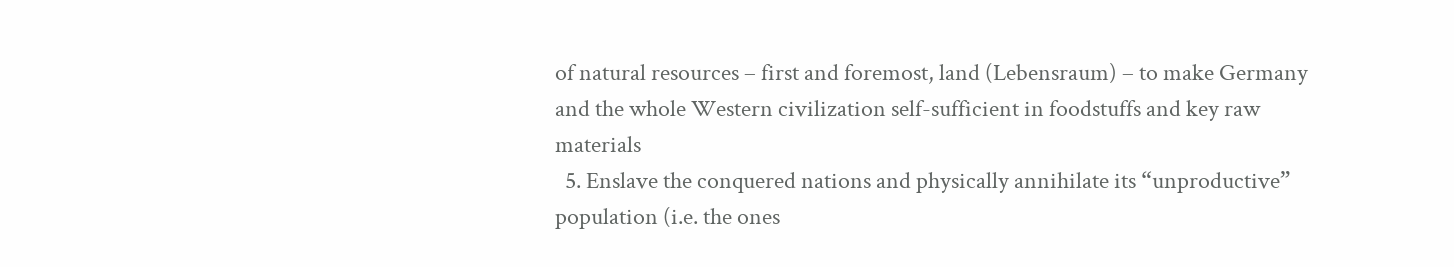of natural resources – first and foremost, land (Lebensraum) – to make Germany and the whole Western civilization self-sufficient in foodstuffs and key raw materials
  5. Enslave the conquered nations and physically annihilate its “unproductive” population (i.e. the ones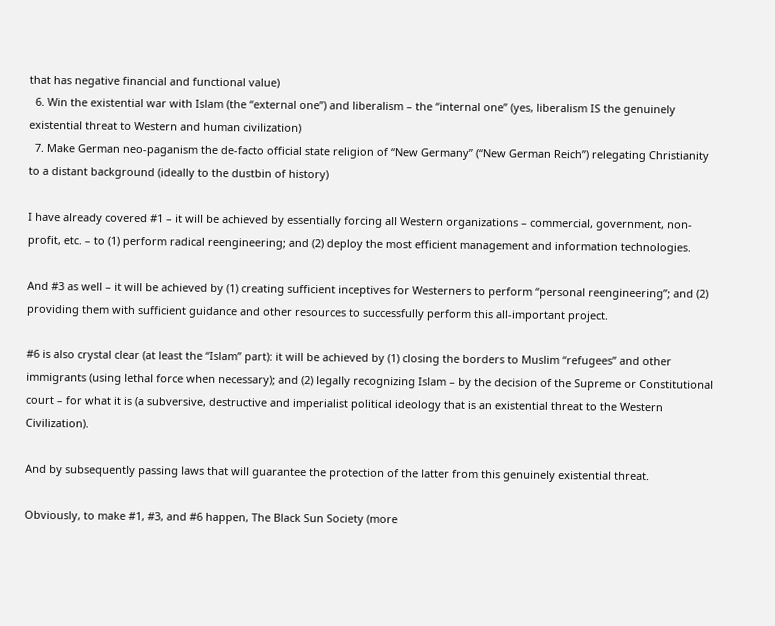that has negative financial and functional value)
  6. Win the existential war with Islam (the “external one”) and liberalism – the “internal one” (yes, liberalism IS the genuinely existential threat to Western and human civilization)
  7. Make German neo-paganism the de-facto official state religion of “New Germany” (“New German Reich”) relegating Christianity to a distant background (ideally to the dustbin of history)

I have already covered #1 – it will be achieved by essentially forcing all Western organizations – commercial, government, non-profit, etc. – to (1) perform radical reengineering; and (2) deploy the most efficient management and information technologies.

And #3 as well – it will be achieved by (1) creating sufficient inceptives for Westerners to perform “personal reengineering”; and (2) providing them with sufficient guidance and other resources to successfully perform this all-important project.

#6 is also crystal clear (at least the “Islam” part): it will be achieved by (1) closing the borders to Muslim “refugees” and other immigrants (using lethal force when necessary); and (2) legally recognizing Islam – by the decision of the Supreme or Constitutional court – for what it is (a subversive, destructive and imperialist political ideology that is an existential threat to the Western Civilization).

And by subsequently passing laws that will guarantee the protection of the latter from this genuinely existential threat.

Obviously, to make #1, #3, and #6 happen, The Black Sun Society (more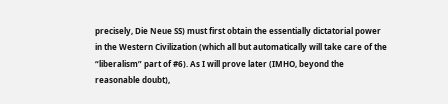precisely, Die Neue SS) must first obtain the essentially dictatorial power in the Western Civilization (which all but automatically will take care of the “liberalism” part of #6). As I will prove later (IMHO, beyond the reasonable doubt),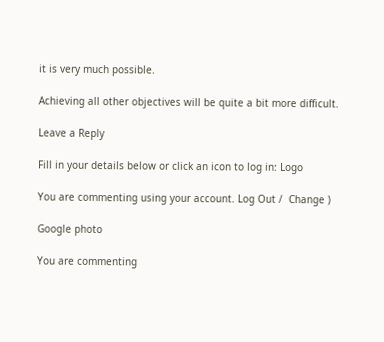it is very much possible.

Achieving all other objectives will be quite a bit more difficult.

Leave a Reply

Fill in your details below or click an icon to log in: Logo

You are commenting using your account. Log Out /  Change )

Google photo

You are commenting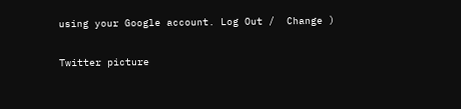using your Google account. Log Out /  Change )

Twitter picture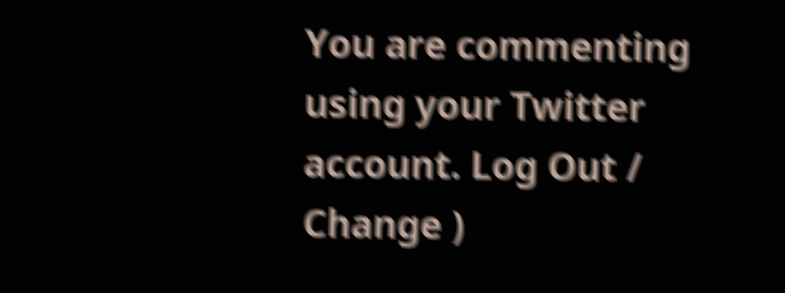You are commenting using your Twitter account. Log Out /  Change )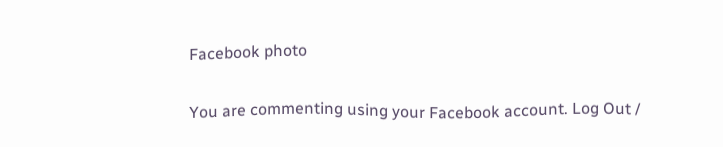Facebook photo

You are commenting using your Facebook account. Log Out /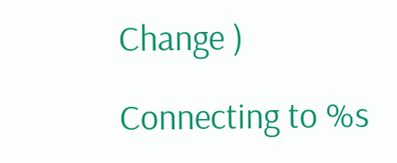Change )

Connecting to %s